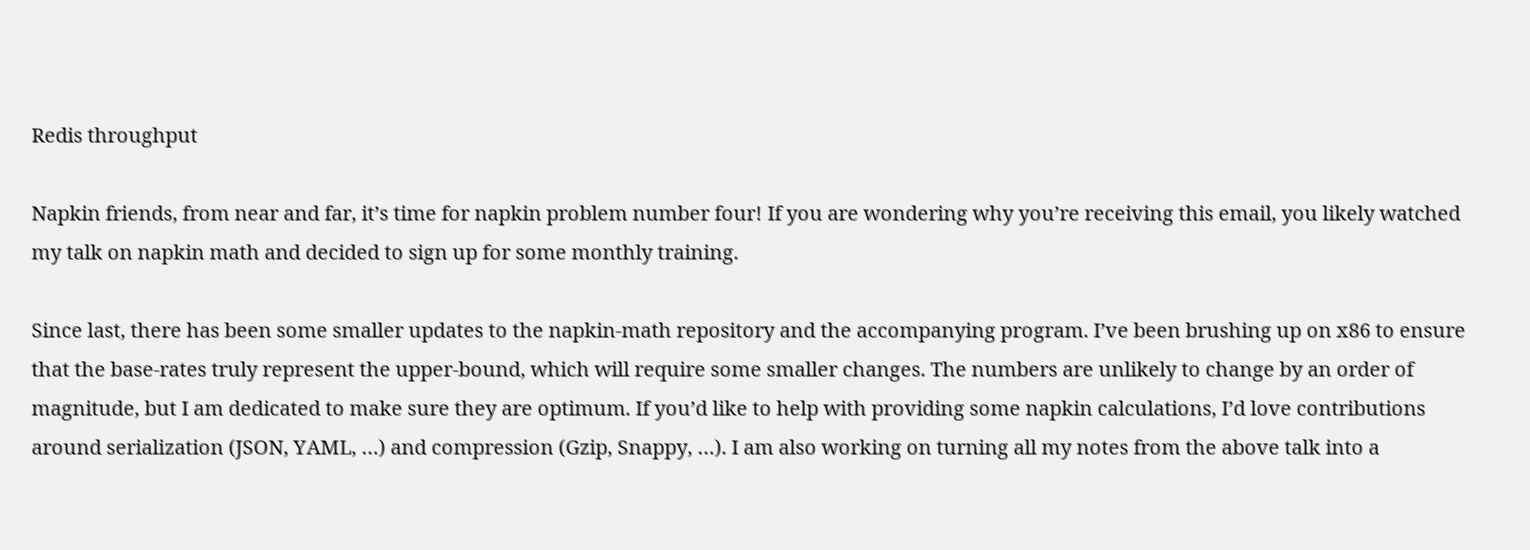Redis throughput

Napkin friends, from near and far, it’s time for napkin problem number four! If you are wondering why you’re receiving this email, you likely watched my talk on napkin math and decided to sign up for some monthly training.

Since last, there has been some smaller updates to the napkin-math repository and the accompanying program. I’ve been brushing up on x86 to ensure that the base-rates truly represent the upper-bound, which will require some smaller changes. The numbers are unlikely to change by an order of magnitude, but I am dedicated to make sure they are optimum. If you’d like to help with providing some napkin calculations, I’d love contributions around serialization (JSON, YAML, …) and compression (Gzip, Snappy, …). I am also working on turning all my notes from the above talk into a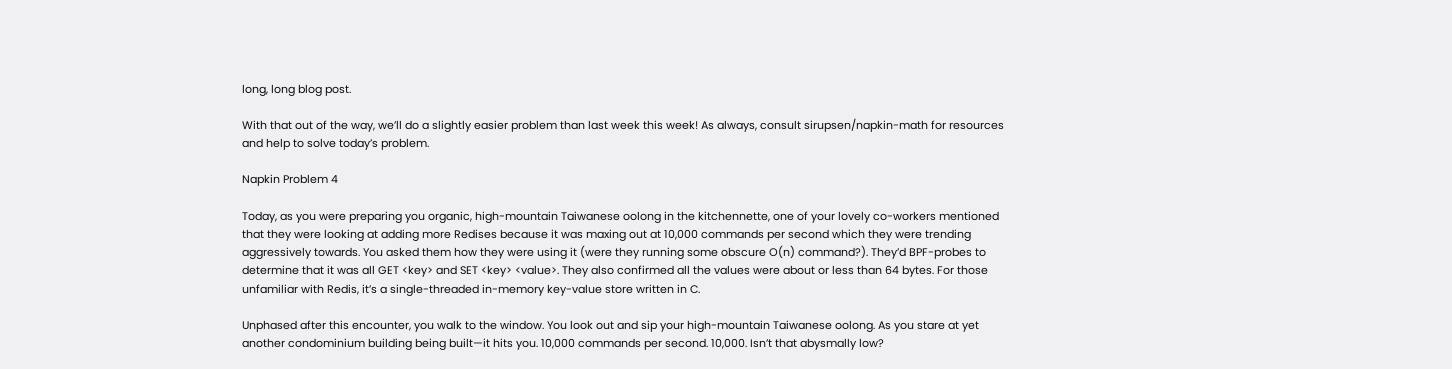long, long blog post.

With that out of the way, we’ll do a slightly easier problem than last week this week! As always, consult sirupsen/napkin-math for resources and help to solve today’s problem.

Napkin Problem 4

Today, as you were preparing you organic, high-mountain Taiwanese oolong in the kitchennette, one of your lovely co-workers mentioned that they were looking at adding more Redises because it was maxing out at 10,000 commands per second which they were trending aggressively towards. You asked them how they were using it (were they running some obscure O(n) command?). They’d BPF-probes to determine that it was all GET <key> and SET <key> <value>. They also confirmed all the values were about or less than 64 bytes. For those unfamiliar with Redis, it’s a single-threaded in-memory key-value store written in C.

Unphased after this encounter, you walk to the window. You look out and sip your high-mountain Taiwanese oolong. As you stare at yet another condominium building being built—it hits you. 10,000 commands per second. 10,000. Isn’t that abysmally low?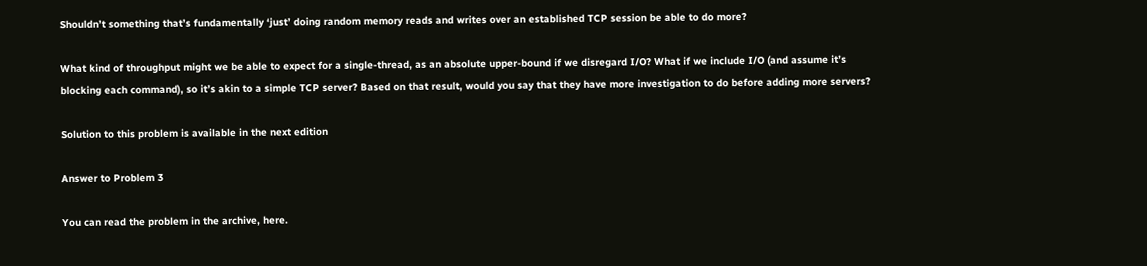Shouldn’t something that’s fundamentally ‘just’ doing random memory reads and writes over an established TCP session be able to do more?

What kind of throughput might we be able to expect for a single-thread, as an absolute upper-bound if we disregard I/O? What if we include I/O (and assume it’s blocking each command), so it’s akin to a simple TCP server? Based on that result, would you say that they have more investigation to do before adding more servers?

Solution to this problem is available in the next edition

Answer to Problem 3

You can read the problem in the archive, here.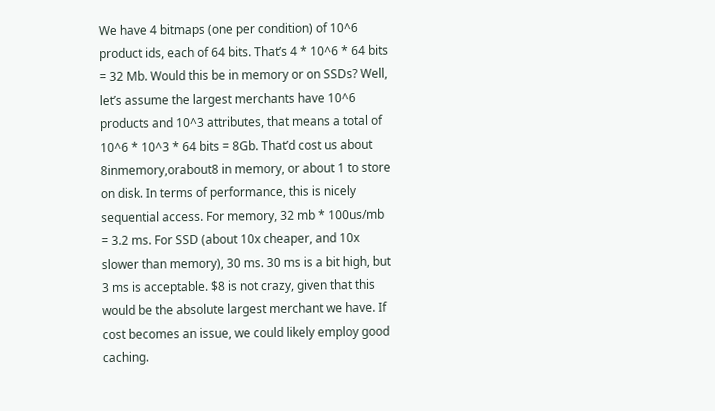We have 4 bitmaps (one per condition) of 10^6 product ids, each of 64 bits. That’s 4 * 10^6 * 64 bits = 32 Mb. Would this be in memory or on SSDs? Well, let’s assume the largest merchants have 10^6 products and 10^3 attributes, that means a total of 10^6 * 10^3 * 64 bits = 8Gb. That’d cost us about 8inmemory,orabout8 in memory, or about 1 to store on disk. In terms of performance, this is nicely sequential access. For memory, 32 mb * 100us/mb = 3.2 ms. For SSD (about 10x cheaper, and 10x slower than memory), 30 ms. 30 ms is a bit high, but 3 ms is acceptable. $8 is not crazy, given that this would be the absolute largest merchant we have. If cost becomes an issue, we could likely employ good caching.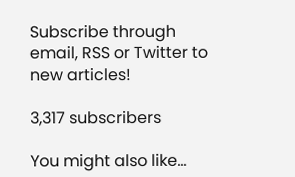Subscribe through email, RSS or Twitter to new articles!

3,317 subscribers

You might also like...